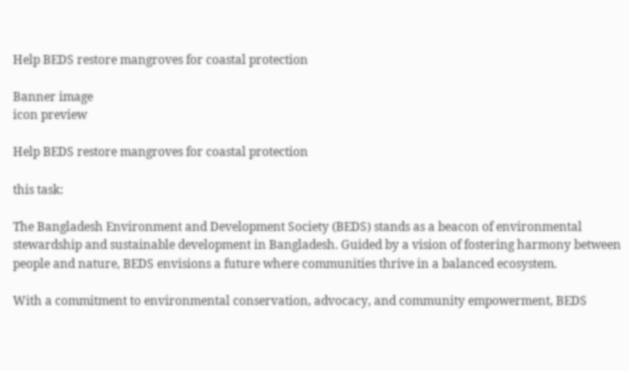Help BEDS restore mangroves for coastal protection

Banner image
icon preview

Help BEDS restore mangroves for coastal protection

this task:

The Bangladesh Environment and Development Society (BEDS) stands as a beacon of environmental stewardship and sustainable development in Bangladesh. Guided by a vision of fostering harmony between people and nature, BEDS envisions a future where communities thrive in a balanced ecosystem.

With a commitment to environmental conservation, advocacy, and community empowerment, BEDS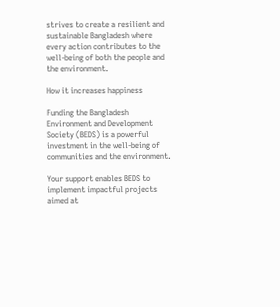strives to create a resilient and sustainable Bangladesh where every action contributes to the well-being of both the people and the environment.

How it increases happiness

Funding the Bangladesh Environment and Development Society (BEDS) is a powerful investment in the well-being of communities and the environment.

Your support enables BEDS to implement impactful projects aimed at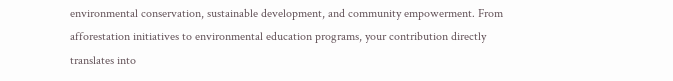environmental conservation, sustainable development, and community empowerment. From afforestation initiatives to environmental education programs, your contribution directly translates into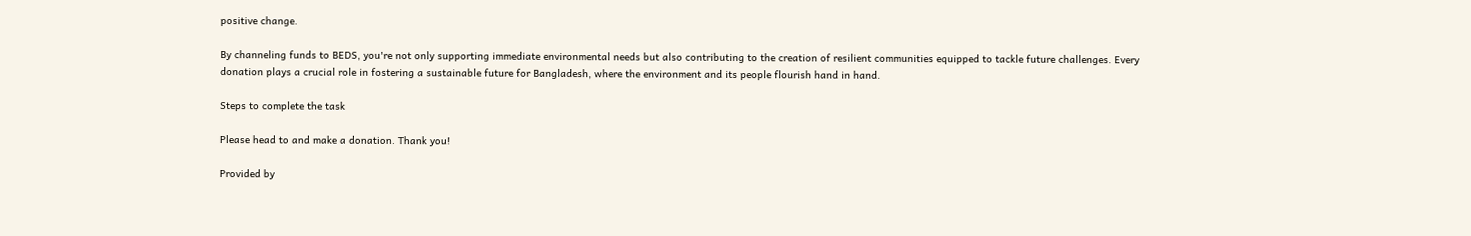positive change.

By channeling funds to BEDS, you're not only supporting immediate environmental needs but also contributing to the creation of resilient communities equipped to tackle future challenges. Every donation plays a crucial role in fostering a sustainable future for Bangladesh, where the environment and its people flourish hand in hand.

Steps to complete the task

Please head to and make a donation. Thank you!

Provided by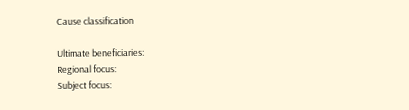Cause classification

Ultimate beneficiaries:
Regional focus:
Subject focus: